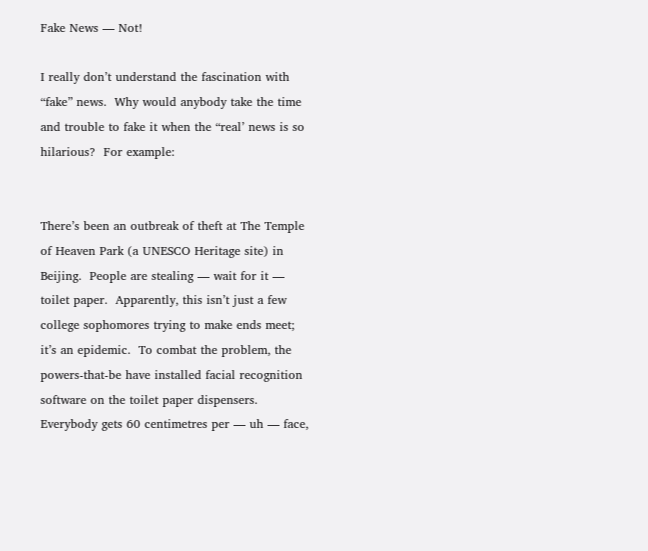Fake News — Not!

I really don’t understand the fascination with “fake” news.  Why would anybody take the time and trouble to fake it when the “real’ news is so hilarious?  For example:


There’s been an outbreak of theft at The Temple of Heaven Park (a UNESCO Heritage site) in Beijing.  People are stealing — wait for it — toilet paper.  Apparently, this isn’t just a few college sophomores trying to make ends meet; it’s an epidemic.  To combat the problem, the powers-that-be have installed facial recognition software on the toilet paper dispensers.  Everybody gets 60 centimetres per — uh — face,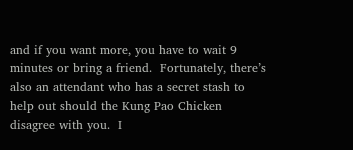and if you want more, you have to wait 9 minutes or bring a friend.  Fortunately, there’s also an attendant who has a secret stash to help out should the Kung Pao Chicken disagree with you.  I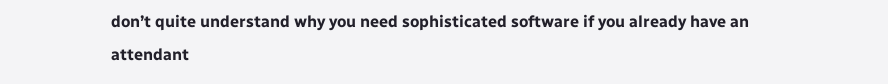don’t quite understand why you need sophisticated software if you already have an attendant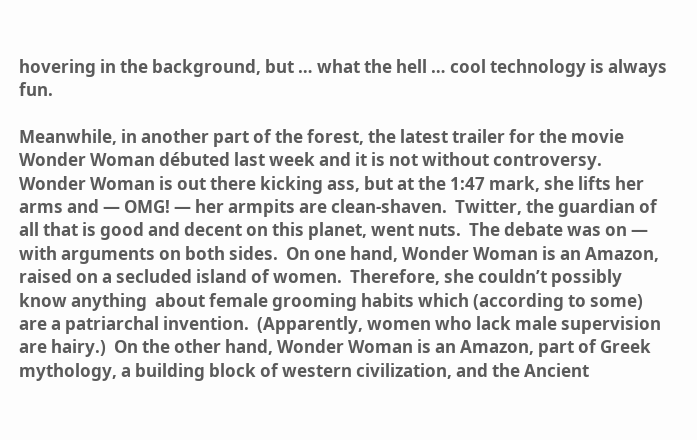hovering in the background, but … what the hell … cool technology is always fun.

Meanwhile, in another part of the forest, the latest trailer for the movie Wonder Woman débuted last week and it is not without controversy.  Wonder Woman is out there kicking ass, but at the 1:47 mark, she lifts her arms and — OMG! — her armpits are clean-shaven.  Twitter, the guardian of all that is good and decent on this planet, went nuts.  The debate was on — with arguments on both sides.  On one hand, Wonder Woman is an Amazon, raised on a secluded island of women.  Therefore, she couldn’t possibly know anything  about female grooming habits which (according to some) are a patriarchal invention.  (Apparently, women who lack male supervision are hairy.)  On the other hand, Wonder Woman is an Amazon, part of Greek mythology, a building block of western civilization, and the Ancient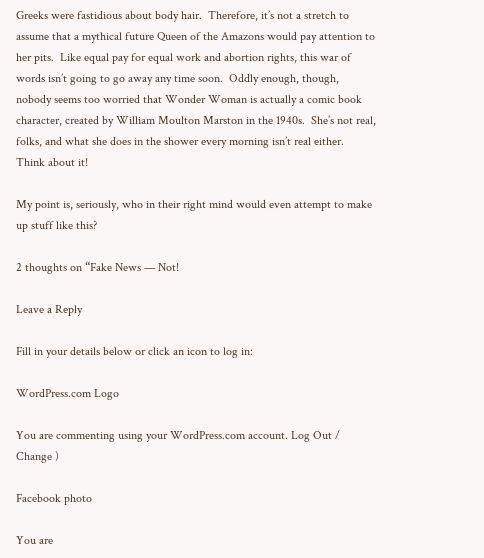Greeks were fastidious about body hair.  Therefore, it’s not a stretch to assume that a mythical future Queen of the Amazons would pay attention to her pits.  Like equal pay for equal work and abortion rights, this war of words isn’t going to go away any time soon.  Oddly enough, though, nobody seems too worried that Wonder Woman is actually a comic book character, created by William Moulton Marston in the 1940s.  She’s not real, folks, and what she does in the shower every morning isn’t real either.  Think about it!

My point is, seriously, who in their right mind would even attempt to make up stuff like this?

2 thoughts on “Fake News — Not!

Leave a Reply

Fill in your details below or click an icon to log in:

WordPress.com Logo

You are commenting using your WordPress.com account. Log Out /  Change )

Facebook photo

You are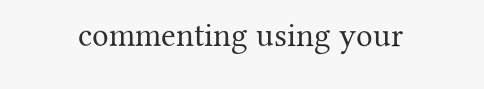commenting using your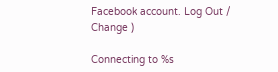Facebook account. Log Out /  Change )

Connecting to %s